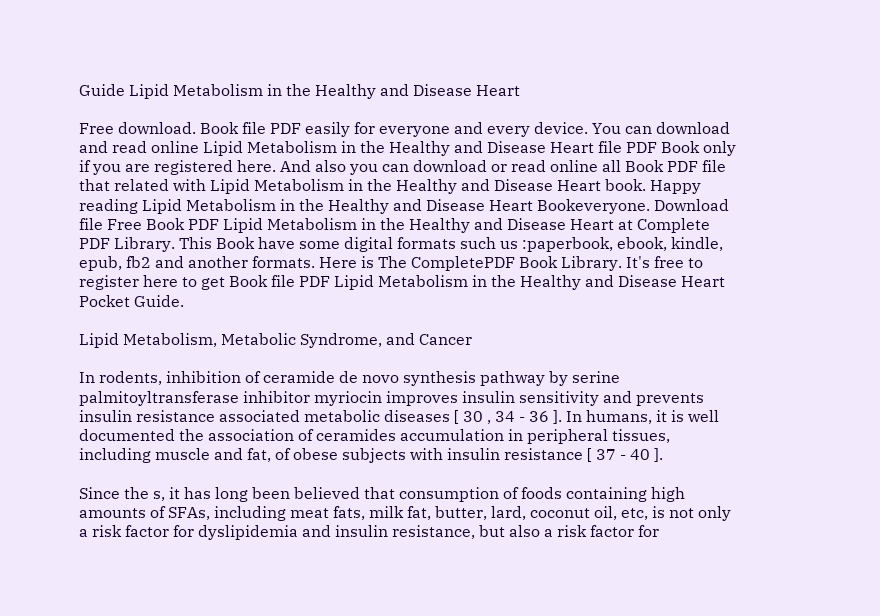Guide Lipid Metabolism in the Healthy and Disease Heart

Free download. Book file PDF easily for everyone and every device. You can download and read online Lipid Metabolism in the Healthy and Disease Heart file PDF Book only if you are registered here. And also you can download or read online all Book PDF file that related with Lipid Metabolism in the Healthy and Disease Heart book. Happy reading Lipid Metabolism in the Healthy and Disease Heart Bookeveryone. Download file Free Book PDF Lipid Metabolism in the Healthy and Disease Heart at Complete PDF Library. This Book have some digital formats such us :paperbook, ebook, kindle, epub, fb2 and another formats. Here is The CompletePDF Book Library. It's free to register here to get Book file PDF Lipid Metabolism in the Healthy and Disease Heart Pocket Guide.

Lipid Metabolism, Metabolic Syndrome, and Cancer

In rodents, inhibition of ceramide de novo synthesis pathway by serine palmitoyltransferase inhibitor myriocin improves insulin sensitivity and prevents insulin resistance associated metabolic diseases [ 30 , 34 - 36 ]. In humans, it is well documented the association of ceramides accumulation in peripheral tissues, including muscle and fat, of obese subjects with insulin resistance [ 37 - 40 ].

Since the s, it has long been believed that consumption of foods containing high amounts of SFAs, including meat fats, milk fat, butter, lard, coconut oil, etc, is not only a risk factor for dyslipidemia and insulin resistance, but also a risk factor for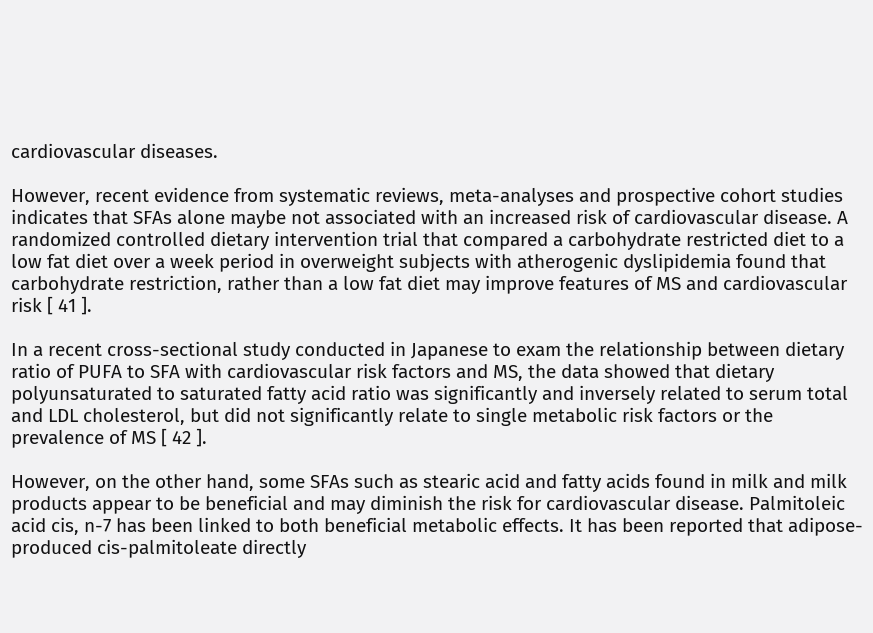cardiovascular diseases.

However, recent evidence from systematic reviews, meta-analyses and prospective cohort studies indicates that SFAs alone maybe not associated with an increased risk of cardiovascular disease. A randomized controlled dietary intervention trial that compared a carbohydrate restricted diet to a low fat diet over a week period in overweight subjects with atherogenic dyslipidemia found that carbohydrate restriction, rather than a low fat diet may improve features of MS and cardiovascular risk [ 41 ].

In a recent cross-sectional study conducted in Japanese to exam the relationship between dietary ratio of PUFA to SFA with cardiovascular risk factors and MS, the data showed that dietary polyunsaturated to saturated fatty acid ratio was significantly and inversely related to serum total and LDL cholesterol, but did not significantly relate to single metabolic risk factors or the prevalence of MS [ 42 ].

However, on the other hand, some SFAs such as stearic acid and fatty acids found in milk and milk products appear to be beneficial and may diminish the risk for cardiovascular disease. Palmitoleic acid cis, n-7 has been linked to both beneficial metabolic effects. It has been reported that adipose-produced cis-palmitoleate directly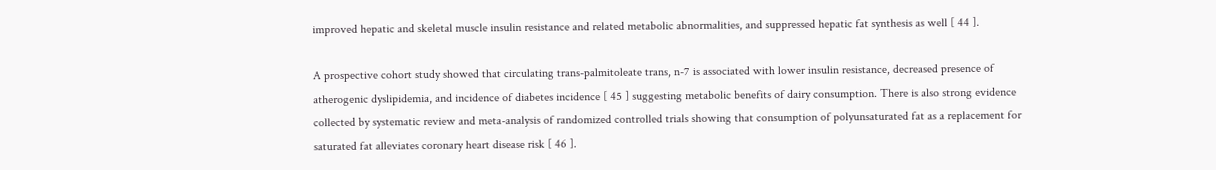improved hepatic and skeletal muscle insulin resistance and related metabolic abnormalities, and suppressed hepatic fat synthesis as well [ 44 ].

A prospective cohort study showed that circulating trans-palmitoleate trans, n-7 is associated with lower insulin resistance, decreased presence of atherogenic dyslipidemia, and incidence of diabetes incidence [ 45 ] suggesting metabolic benefits of dairy consumption. There is also strong evidence collected by systematic review and meta-analysis of randomized controlled trials showing that consumption of polyunsaturated fat as a replacement for saturated fat alleviates coronary heart disease risk [ 46 ].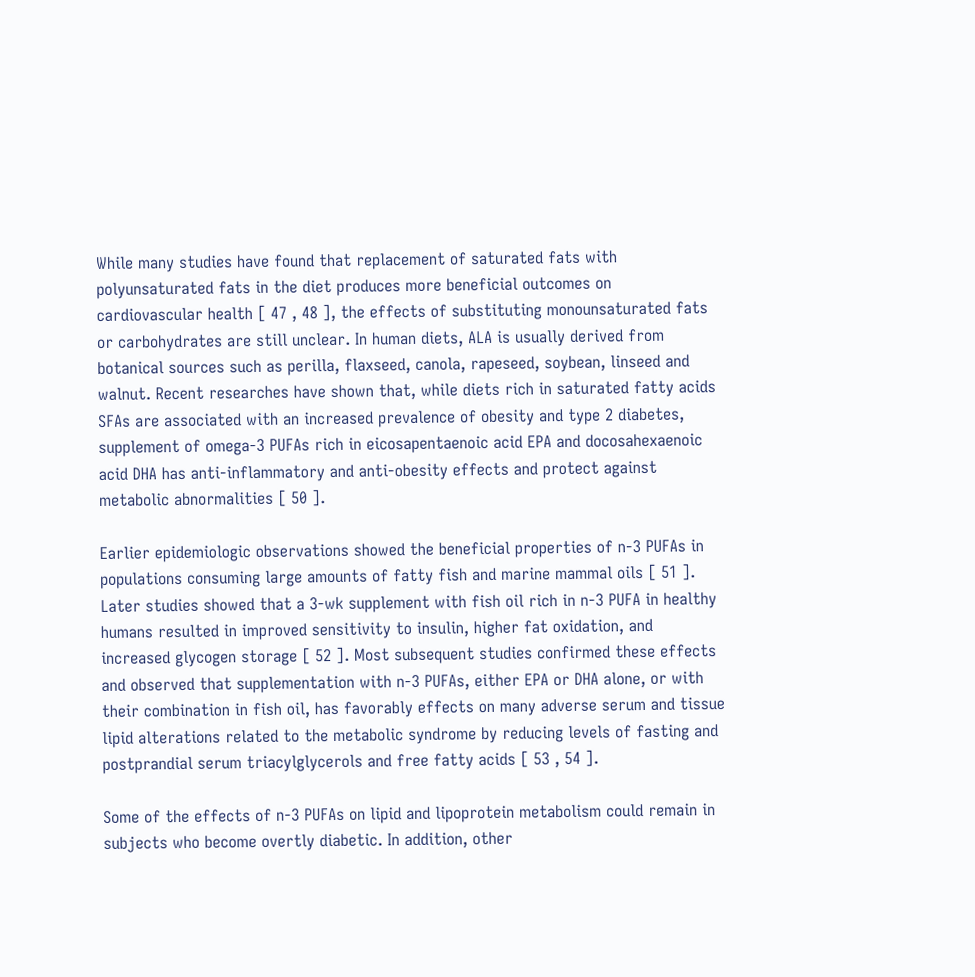While many studies have found that replacement of saturated fats with polyunsaturated fats in the diet produces more beneficial outcomes on cardiovascular health [ 47 , 48 ], the effects of substituting monounsaturated fats or carbohydrates are still unclear. In human diets, ALA is usually derived from botanical sources such as perilla, flaxseed, canola, rapeseed, soybean, linseed and walnut. Recent researches have shown that, while diets rich in saturated fatty acids SFAs are associated with an increased prevalence of obesity and type 2 diabetes, supplement of omega-3 PUFAs rich in eicosapentaenoic acid EPA and docosahexaenoic acid DHA has anti-inflammatory and anti-obesity effects and protect against metabolic abnormalities [ 50 ].

Earlier epidemiologic observations showed the beneficial properties of n-3 PUFAs in populations consuming large amounts of fatty fish and marine mammal oils [ 51 ]. Later studies showed that a 3-wk supplement with fish oil rich in n-3 PUFA in healthy humans resulted in improved sensitivity to insulin, higher fat oxidation, and increased glycogen storage [ 52 ]. Most subsequent studies confirmed these effects and observed that supplementation with n-3 PUFAs, either EPA or DHA alone, or with their combination in fish oil, has favorably effects on many adverse serum and tissue lipid alterations related to the metabolic syndrome by reducing levels of fasting and postprandial serum triacylglycerols and free fatty acids [ 53 , 54 ].

Some of the effects of n-3 PUFAs on lipid and lipoprotein metabolism could remain in subjects who become overtly diabetic. In addition, other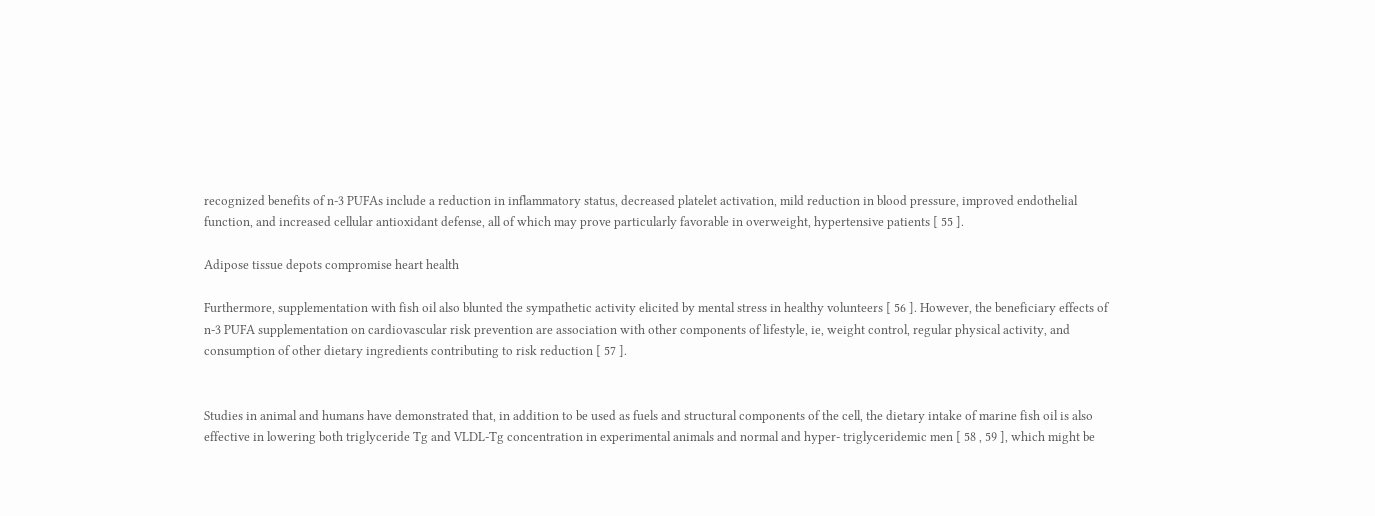recognized benefits of n-3 PUFAs include a reduction in inflammatory status, decreased platelet activation, mild reduction in blood pressure, improved endothelial function, and increased cellular antioxidant defense, all of which may prove particularly favorable in overweight, hypertensive patients [ 55 ].

Adipose tissue depots compromise heart health

Furthermore, supplementation with fish oil also blunted the sympathetic activity elicited by mental stress in healthy volunteers [ 56 ]. However, the beneficiary effects of n-3 PUFA supplementation on cardiovascular risk prevention are association with other components of lifestyle, ie, weight control, regular physical activity, and consumption of other dietary ingredients contributing to risk reduction [ 57 ].


Studies in animal and humans have demonstrated that, in addition to be used as fuels and structural components of the cell, the dietary intake of marine fish oil is also effective in lowering both triglyceride Tg and VLDL-Tg concentration in experimental animals and normal and hyper- triglyceridemic men [ 58 , 59 ], which might be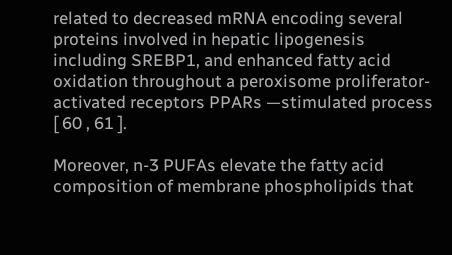related to decreased mRNA encoding several proteins involved in hepatic lipogenesis including SREBP1, and enhanced fatty acid oxidation throughout a peroxisome proliferator- activated receptors PPARs —stimulated process [ 60 , 61 ].

Moreover, n-3 PUFAs elevate the fatty acid composition of membrane phospholipids that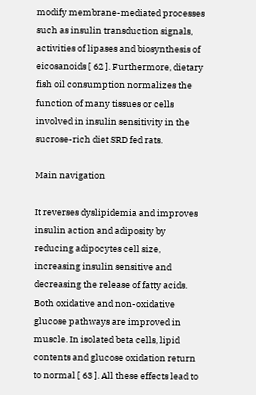modify membrane-mediated processes such as insulin transduction signals, activities of lipases and biosynthesis of eicosanoids [ 62 ]. Furthermore, dietary fish oil consumption normalizes the function of many tissues or cells involved in insulin sensitivity in the sucrose-rich diet SRD fed rats.

Main navigation

It reverses dyslipidemia and improves insulin action and adiposity by reducing adipocytes cell size, increasing insulin sensitive and decreasing the release of fatty acids. Both oxidative and non-oxidative glucose pathways are improved in muscle. In isolated beta cells, lipid contents and glucose oxidation return to normal [ 63 ]. All these effects lead to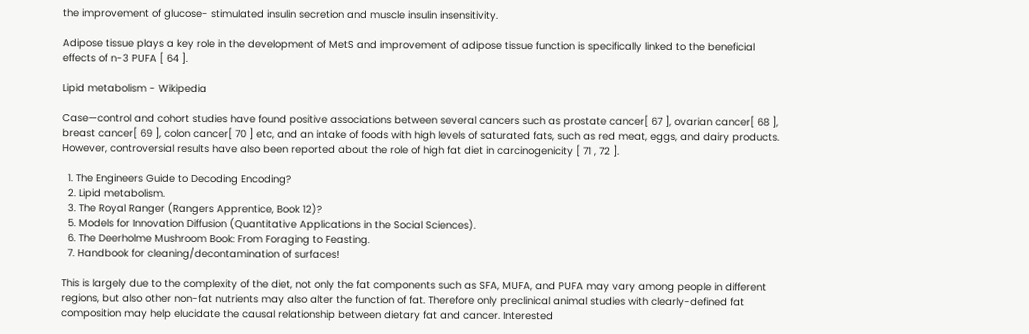the improvement of glucose- stimulated insulin secretion and muscle insulin insensitivity.

Adipose tissue plays a key role in the development of MetS and improvement of adipose tissue function is specifically linked to the beneficial effects of n-3 PUFA [ 64 ].

Lipid metabolism - Wikipedia

Case—control and cohort studies have found positive associations between several cancers such as prostate cancer[ 67 ], ovarian cancer[ 68 ], breast cancer[ 69 ], colon cancer[ 70 ] etc, and an intake of foods with high levels of saturated fats, such as red meat, eggs, and dairy products. However, controversial results have also been reported about the role of high fat diet in carcinogenicity [ 71 , 72 ].

  1. The Engineers Guide to Decoding Encoding?
  2. Lipid metabolism.
  3. The Royal Ranger (Rangers Apprentice, Book 12)?
  5. Models for Innovation Diffusion (Quantitative Applications in the Social Sciences).
  6. The Deerholme Mushroom Book: From Foraging to Feasting.
  7. Handbook for cleaning/decontamination of surfaces!

This is largely due to the complexity of the diet, not only the fat components such as SFA, MUFA, and PUFA may vary among people in different regions, but also other non-fat nutrients may also alter the function of fat. Therefore only preclinical animal studies with clearly-defined fat composition may help elucidate the causal relationship between dietary fat and cancer. Interested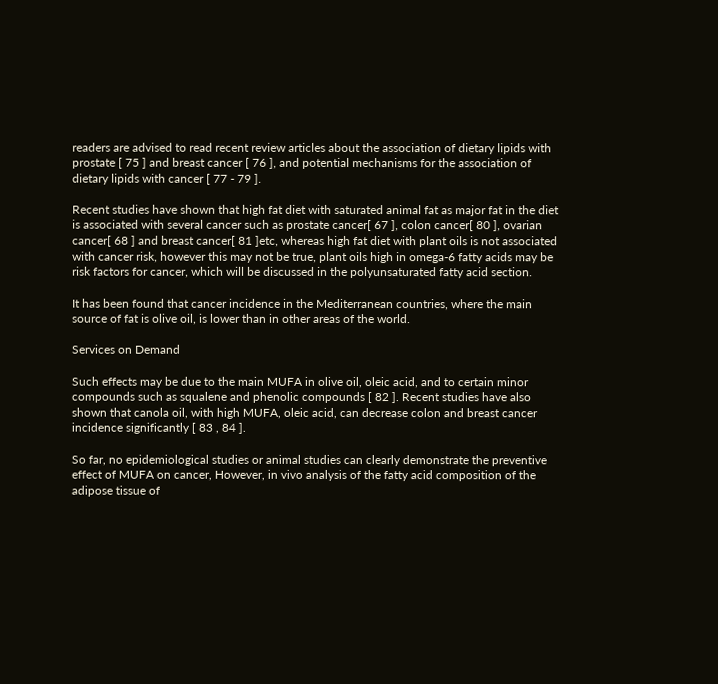readers are advised to read recent review articles about the association of dietary lipids with prostate [ 75 ] and breast cancer [ 76 ], and potential mechanisms for the association of dietary lipids with cancer [ 77 - 79 ].

Recent studies have shown that high fat diet with saturated animal fat as major fat in the diet is associated with several cancer such as prostate cancer[ 67 ], colon cancer[ 80 ], ovarian cancer[ 68 ] and breast cancer[ 81 ]etc, whereas high fat diet with plant oils is not associated with cancer risk, however this may not be true, plant oils high in omega-6 fatty acids may be risk factors for cancer, which will be discussed in the polyunsaturated fatty acid section.

It has been found that cancer incidence in the Mediterranean countries, where the main source of fat is olive oil, is lower than in other areas of the world.

Services on Demand

Such effects may be due to the main MUFA in olive oil, oleic acid, and to certain minor compounds such as squalene and phenolic compounds [ 82 ]. Recent studies have also shown that canola oil, with high MUFA, oleic acid, can decrease colon and breast cancer incidence significantly [ 83 , 84 ].

So far, no epidemiological studies or animal studies can clearly demonstrate the preventive effect of MUFA on cancer, However, in vivo analysis of the fatty acid composition of the adipose tissue of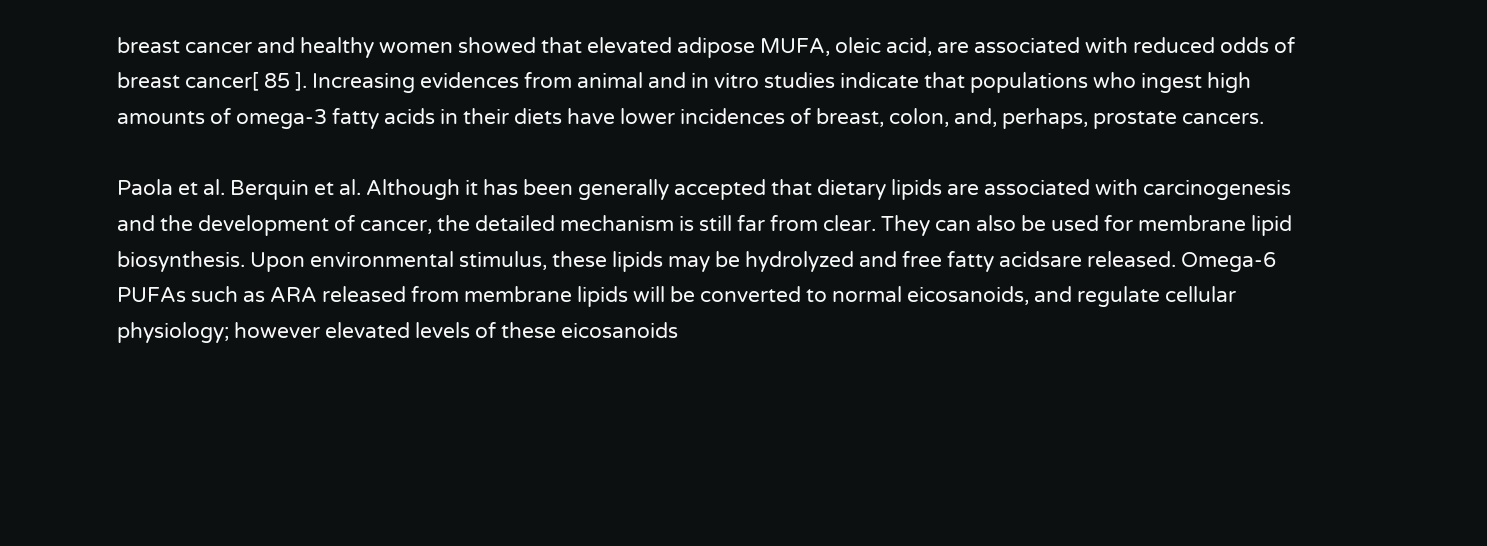breast cancer and healthy women showed that elevated adipose MUFA, oleic acid, are associated with reduced odds of breast cancer[ 85 ]. Increasing evidences from animal and in vitro studies indicate that populations who ingest high amounts of omega-3 fatty acids in their diets have lower incidences of breast, colon, and, perhaps, prostate cancers.

Paola et al. Berquin et al. Although it has been generally accepted that dietary lipids are associated with carcinogenesis and the development of cancer, the detailed mechanism is still far from clear. They can also be used for membrane lipid biosynthesis. Upon environmental stimulus, these lipids may be hydrolyzed and free fatty acidsare released. Omega-6 PUFAs such as ARA released from membrane lipids will be converted to normal eicosanoids, and regulate cellular physiology; however elevated levels of these eicosanoids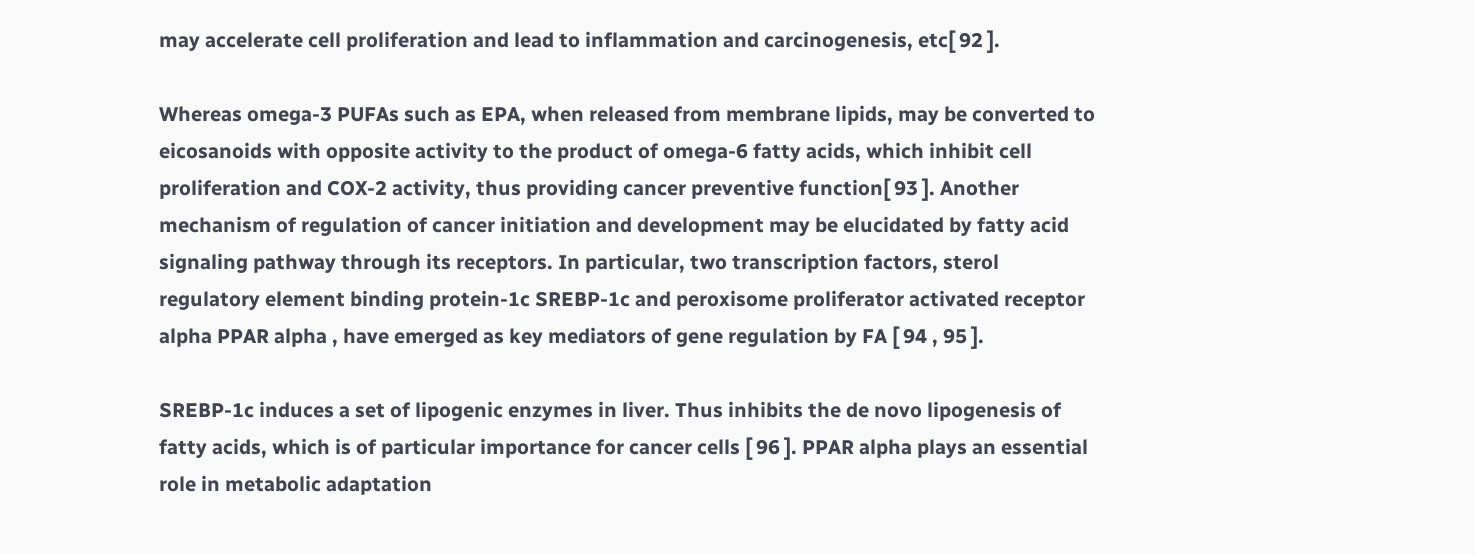may accelerate cell proliferation and lead to inflammation and carcinogenesis, etc[ 92 ].

Whereas omega-3 PUFAs such as EPA, when released from membrane lipids, may be converted to eicosanoids with opposite activity to the product of omega-6 fatty acids, which inhibit cell proliferation and COX-2 activity, thus providing cancer preventive function[ 93 ]. Another mechanism of regulation of cancer initiation and development may be elucidated by fatty acid signaling pathway through its receptors. In particular, two transcription factors, sterol regulatory element binding protein-1c SREBP-1c and peroxisome proliferator activated receptor alpha PPAR alpha , have emerged as key mediators of gene regulation by FA [ 94 , 95 ].

SREBP-1c induces a set of lipogenic enzymes in liver. Thus inhibits the de novo lipogenesis of fatty acids, which is of particular importance for cancer cells [ 96 ]. PPAR alpha plays an essential role in metabolic adaptation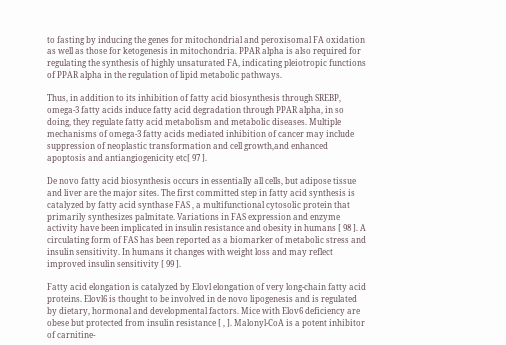to fasting by inducing the genes for mitochondrial and peroxisomal FA oxidation as well as those for ketogenesis in mitochondria. PPAR alpha is also required for regulating the synthesis of highly unsaturated FA, indicating pleiotropic functions of PPAR alpha in the regulation of lipid metabolic pathways.

Thus, in addition to its inhibition of fatty acid biosynthesis through SREBP, omega-3 fatty acids induce fatty acid degradation through PPAR alpha, in so doing, they regulate fatty acid metabolism and metabolic diseases. Multiple mechanisms of omega-3 fatty acids mediated inhibition of cancer may include suppression of neoplastic transformation and cell growth,and enhanced apoptosis and antiangiogenicity etc[ 97 ].

De novo fatty acid biosynthesis occurs in essentially all cells, but adipose tissue and liver are the major sites. The first committed step in fatty acid synthesis is catalyzed by fatty acid synthase FAS , a multifunctional cytosolic protein that primarily synthesizes palmitate. Variations in FAS expression and enzyme activity have been implicated in insulin resistance and obesity in humans [ 98 ]. A circulating form of FAS has been reported as a biomarker of metabolic stress and insulin sensitivity. In humans it changes with weight loss and may reflect improved insulin sensitivity [ 99 ].

Fatty acid elongation is catalyzed by Elovl elongation of very long-chain fatty acid proteins. Elovl6 is thought to be involved in de novo lipogenesis and is regulated by dietary, hormonal and developmental factors. Mice with Elov6 deficiency are obese but protected from insulin resistance [ , ]. Malonyl-CoA is a potent inhibitor of carnitine-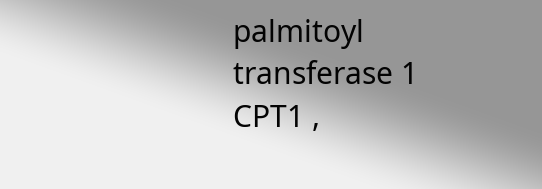palmitoyl transferase 1 CPT1 ,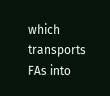which transports FAs into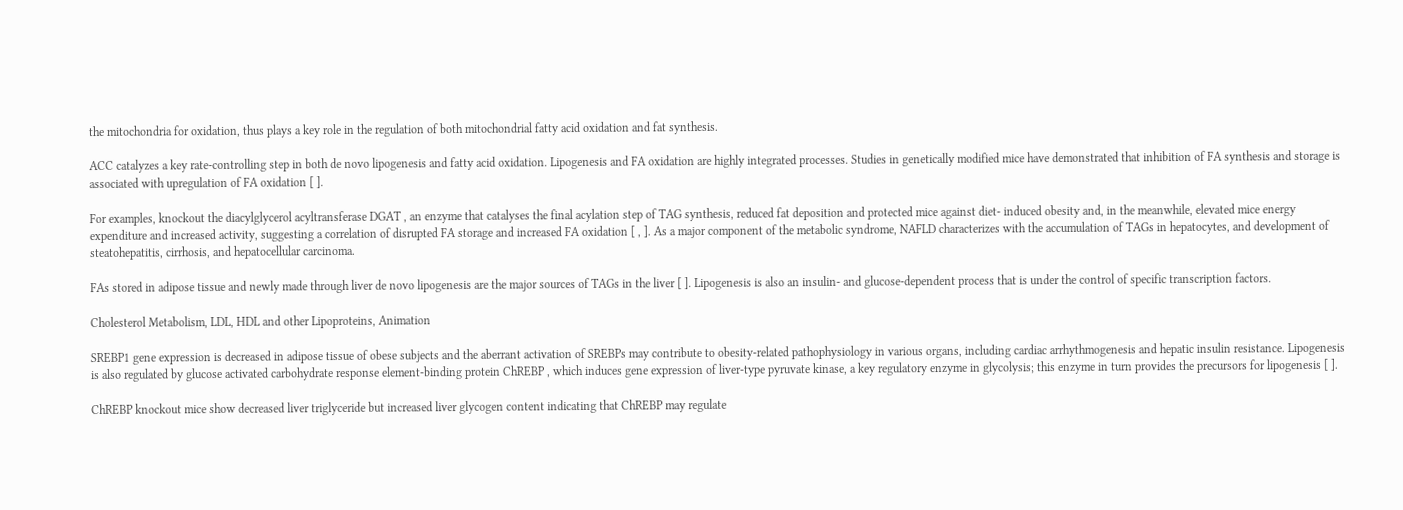the mitochondria for oxidation, thus plays a key role in the regulation of both mitochondrial fatty acid oxidation and fat synthesis.

ACC catalyzes a key rate-controlling step in both de novo lipogenesis and fatty acid oxidation. Lipogenesis and FA oxidation are highly integrated processes. Studies in genetically modified mice have demonstrated that inhibition of FA synthesis and storage is associated with upregulation of FA oxidation [ ].

For examples, knockout the diacylglycerol acyltransferase DGAT , an enzyme that catalyses the final acylation step of TAG synthesis, reduced fat deposition and protected mice against diet- induced obesity and, in the meanwhile, elevated mice energy expenditure and increased activity, suggesting a correlation of disrupted FA storage and increased FA oxidation [ , ]. As a major component of the metabolic syndrome, NAFLD characterizes with the accumulation of TAGs in hepatocytes, and development of steatohepatitis, cirrhosis, and hepatocellular carcinoma.

FAs stored in adipose tissue and newly made through liver de novo lipogenesis are the major sources of TAGs in the liver [ ]. Lipogenesis is also an insulin- and glucose-dependent process that is under the control of specific transcription factors.

Cholesterol Metabolism, LDL, HDL and other Lipoproteins, Animation

SREBP1 gene expression is decreased in adipose tissue of obese subjects and the aberrant activation of SREBPs may contribute to obesity-related pathophysiology in various organs, including cardiac arrhythmogenesis and hepatic insulin resistance. Lipogenesis is also regulated by glucose activated carbohydrate response element-binding protein ChREBP , which induces gene expression of liver-type pyruvate kinase, a key regulatory enzyme in glycolysis; this enzyme in turn provides the precursors for lipogenesis [ ].

ChREBP knockout mice show decreased liver triglyceride but increased liver glycogen content indicating that ChREBP may regulate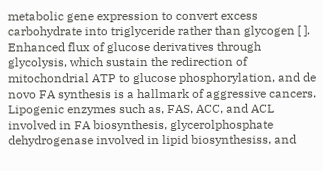metabolic gene expression to convert excess carbohydrate into triglyceride rather than glycogen [ ]. Enhanced flux of glucose derivatives through glycolysis, which sustain the redirection of mitochondrial ATP to glucose phosphorylation, and de novo FA synthesis is a hallmark of aggressive cancers. Lipogenic enzymes such as, FAS, ACC, and ACL involved in FA biosynthesis, glycerolphosphate dehydrogenase involved in lipid biosynthesiss, and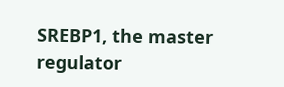SREBP1, the master regulator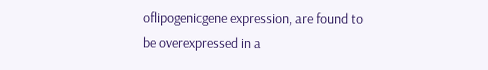oflipogenicgene expression, are found to be overexpressed in a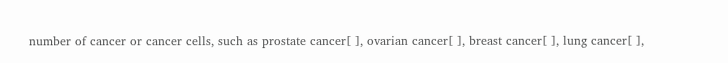number of cancer or cancer cells, such as prostate cancer[ ], ovarian cancer[ ], breast cancer[ ], lung cancer[ ],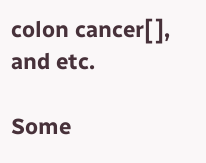colon cancer[ ], and etc.

Some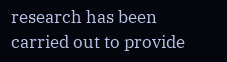research has been carried out to provide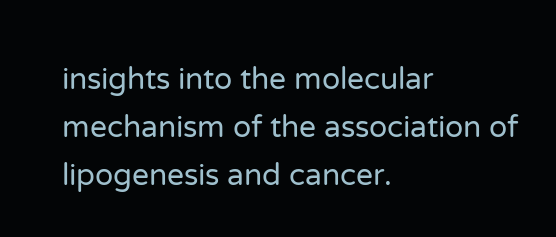insights into the molecular mechanism of the association of lipogenesis and cancer.